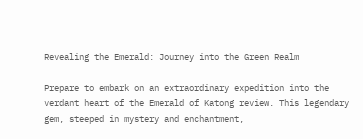Revealing the Emerald: Journey into the Green Realm

Prepare to embark on an extraordinary expedition into the verdant heart of the Emerald of Katong review. This legendary gem, steeped in mystery and enchantment,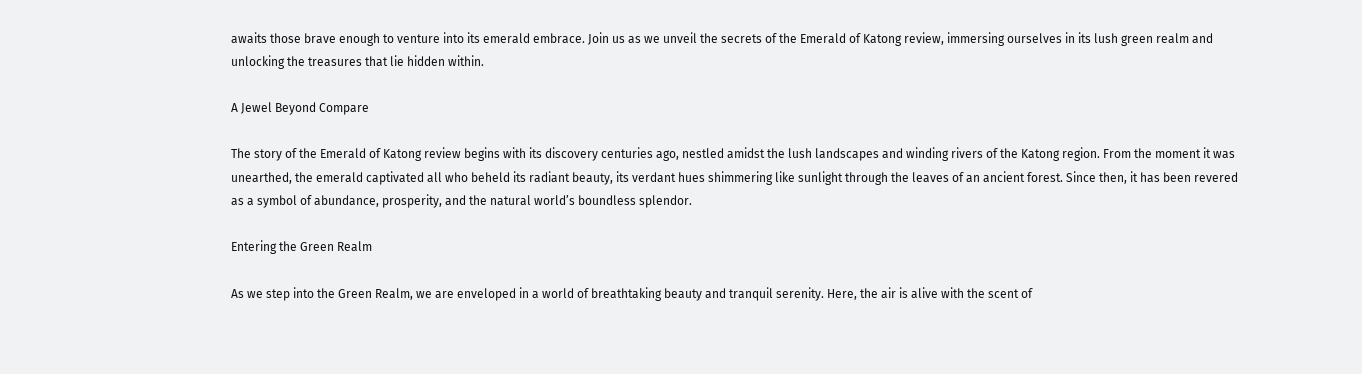awaits those brave enough to venture into its emerald embrace. Join us as we unveil the secrets of the Emerald of Katong review, immersing ourselves in its lush green realm and unlocking the treasures that lie hidden within.

A Jewel Beyond Compare

The story of the Emerald of Katong review begins with its discovery centuries ago, nestled amidst the lush landscapes and winding rivers of the Katong region. From the moment it was unearthed, the emerald captivated all who beheld its radiant beauty, its verdant hues shimmering like sunlight through the leaves of an ancient forest. Since then, it has been revered as a symbol of abundance, prosperity, and the natural world’s boundless splendor.

Entering the Green Realm

As we step into the Green Realm, we are enveloped in a world of breathtaking beauty and tranquil serenity. Here, the air is alive with the scent of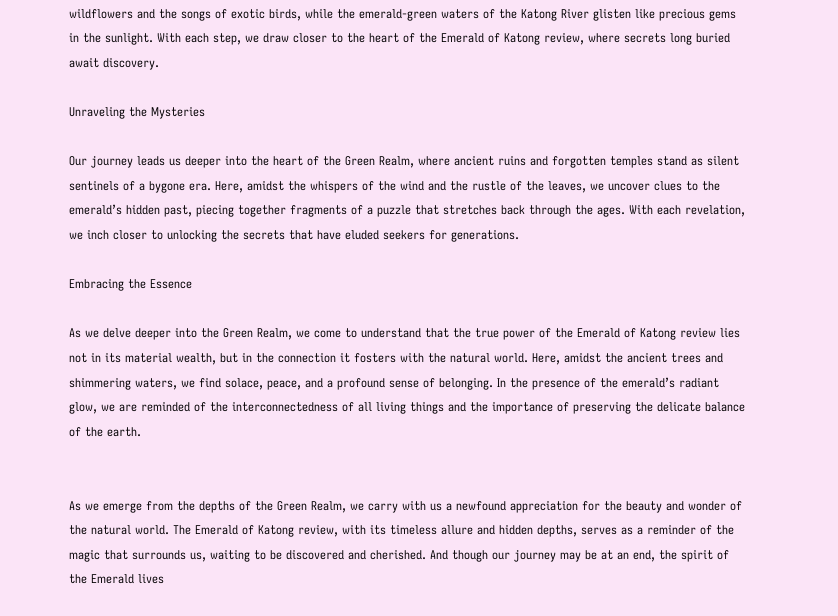wildflowers and the songs of exotic birds, while the emerald-green waters of the Katong River glisten like precious gems in the sunlight. With each step, we draw closer to the heart of the Emerald of Katong review, where secrets long buried await discovery.

Unraveling the Mysteries

Our journey leads us deeper into the heart of the Green Realm, where ancient ruins and forgotten temples stand as silent sentinels of a bygone era. Here, amidst the whispers of the wind and the rustle of the leaves, we uncover clues to the emerald’s hidden past, piecing together fragments of a puzzle that stretches back through the ages. With each revelation, we inch closer to unlocking the secrets that have eluded seekers for generations.

Embracing the Essence

As we delve deeper into the Green Realm, we come to understand that the true power of the Emerald of Katong review lies not in its material wealth, but in the connection it fosters with the natural world. Here, amidst the ancient trees and shimmering waters, we find solace, peace, and a profound sense of belonging. In the presence of the emerald’s radiant glow, we are reminded of the interconnectedness of all living things and the importance of preserving the delicate balance of the earth.


As we emerge from the depths of the Green Realm, we carry with us a newfound appreciation for the beauty and wonder of the natural world. The Emerald of Katong review, with its timeless allure and hidden depths, serves as a reminder of the magic that surrounds us, waiting to be discovered and cherished. And though our journey may be at an end, the spirit of the Emerald lives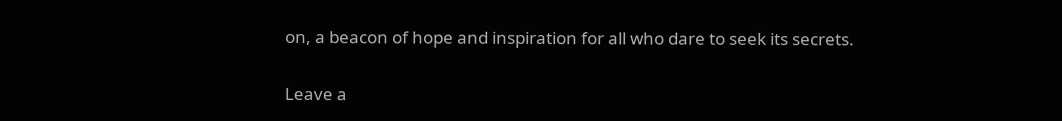on, a beacon of hope and inspiration for all who dare to seek its secrets.

Leave a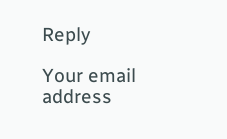Reply

Your email address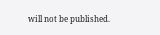will not be published.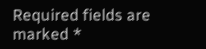Required fields are marked *